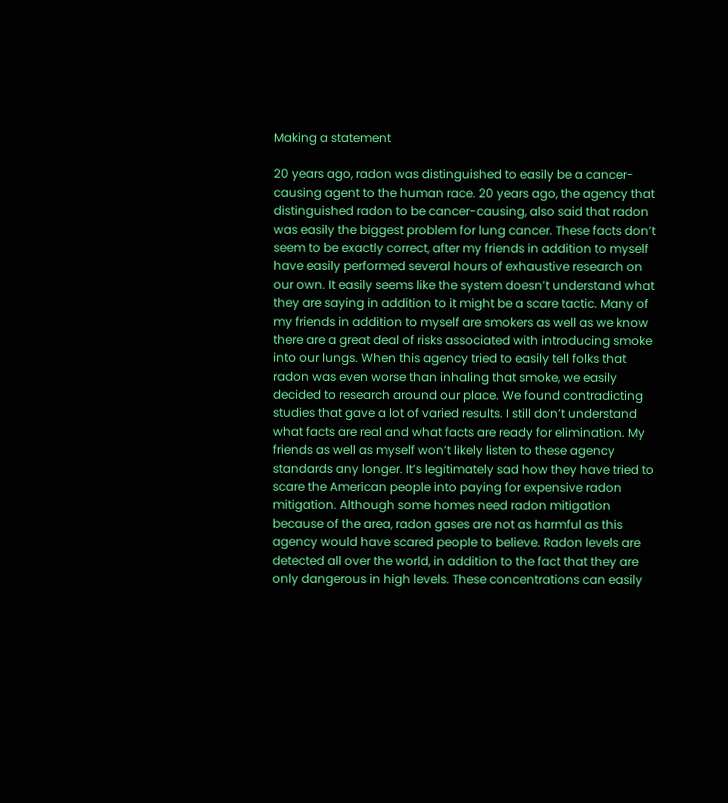Making a statement

20 years ago, radon was distinguished to easily be a cancer-causing agent to the human race. 20 years ago, the agency that distinguished radon to be cancer-causing, also said that radon was easily the biggest problem for lung cancer. These facts don’t seem to be exactly correct, after my friends in addition to myself have easily performed several hours of exhaustive research on our own. It easily seems like the system doesn’t understand what they are saying in addition to it might be a scare tactic. Many of my friends in addition to myself are smokers as well as we know there are a great deal of risks associated with introducing smoke into our lungs. When this agency tried to easily tell folks that radon was even worse than inhaling that smoke, we easily decided to research around our place. We found contradicting studies that gave a lot of varied results. I still don’t understand what facts are real and what facts are ready for elimination. My friends as well as myself won’t likely listen to these agency standards any longer. It’s legitimately sad how they have tried to scare the American people into paying for expensive radon mitigation. Although some homes need radon mitigation because of the area, radon gases are not as harmful as this agency would have scared people to believe. Radon levels are detected all over the world, in addition to the fact that they are only dangerous in high levels. These concentrations can easily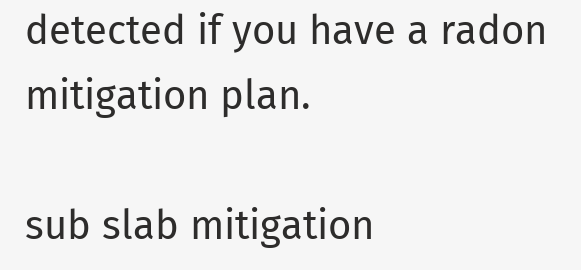detected if you have a radon mitigation plan.

sub slab mitigation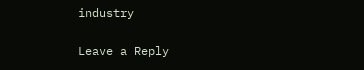industry

Leave a Reply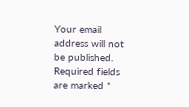Your email address will not be published. Required fields are marked *